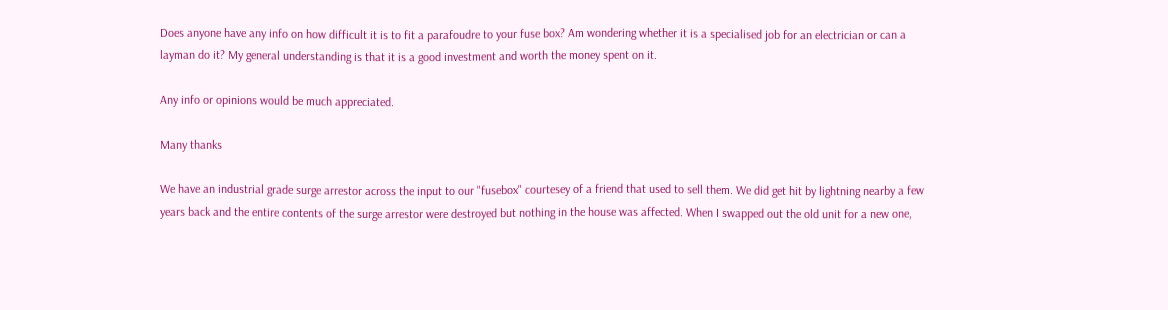Does anyone have any info on how difficult it is to fit a parafoudre to your fuse box? Am wondering whether it is a specialised job for an electrician or can a layman do it? My general understanding is that it is a good investment and worth the money spent on it.

Any info or opinions would be much appreciated.

Many thanks

We have an industrial grade surge arrestor across the input to our "fusebox" courtesey of a friend that used to sell them. We did get hit by lightning nearby a few years back and the entire contents of the surge arrestor were destroyed but nothing in the house was affected. When I swapped out the old unit for a new one,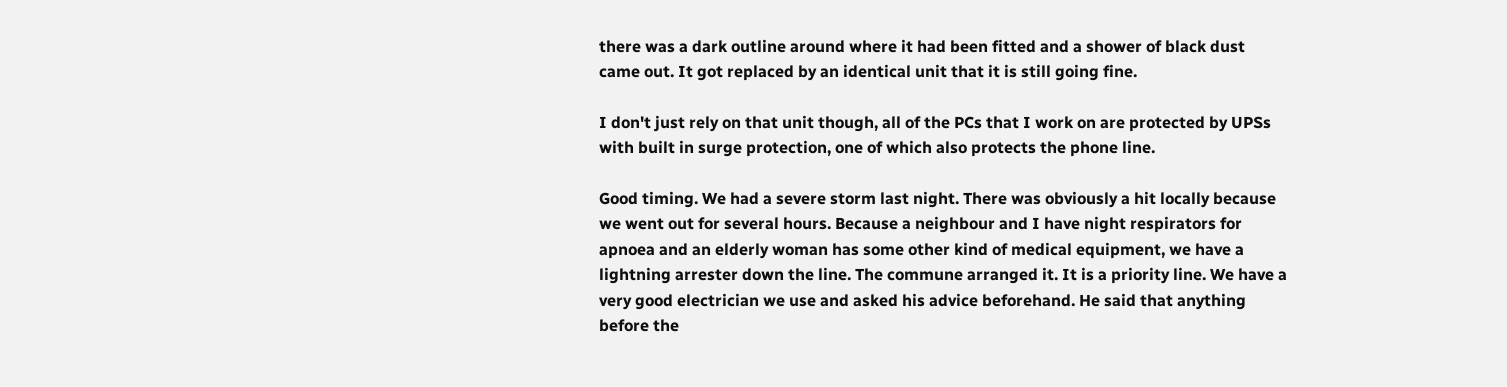there was a dark outline around where it had been fitted and a shower of black dust came out. It got replaced by an identical unit that it is still going fine.

I don't just rely on that unit though, all of the PCs that I work on are protected by UPSs with built in surge protection, one of which also protects the phone line.

Good timing. We had a severe storm last night. There was obviously a hit locally because we went out for several hours. Because a neighbour and I have night respirators for apnoea and an elderly woman has some other kind of medical equipment, we have a lightning arrester down the line. The commune arranged it. It is a priority line. We have a very good electrician we use and asked his advice beforehand. He said that anything before the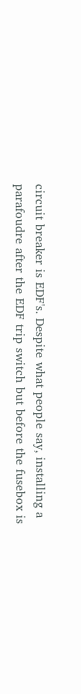circuit breaker is EDF's. Despite what people say, installing a parafoudre after the EDF trip switch but before the fusebox is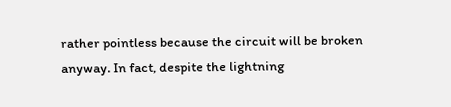rather pointless because the circuit will be broken anyway. In fact, despite the lightning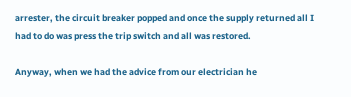arrester, the circuit breaker popped and once the supply returned all I had to do was press the trip switch and all was restored.

Anyway, when we had the advice from our electrician he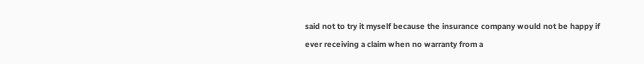said not to try it myself because the insurance company would not be happy if ever receiving a claim when no warranty from a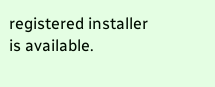registered installer is available.